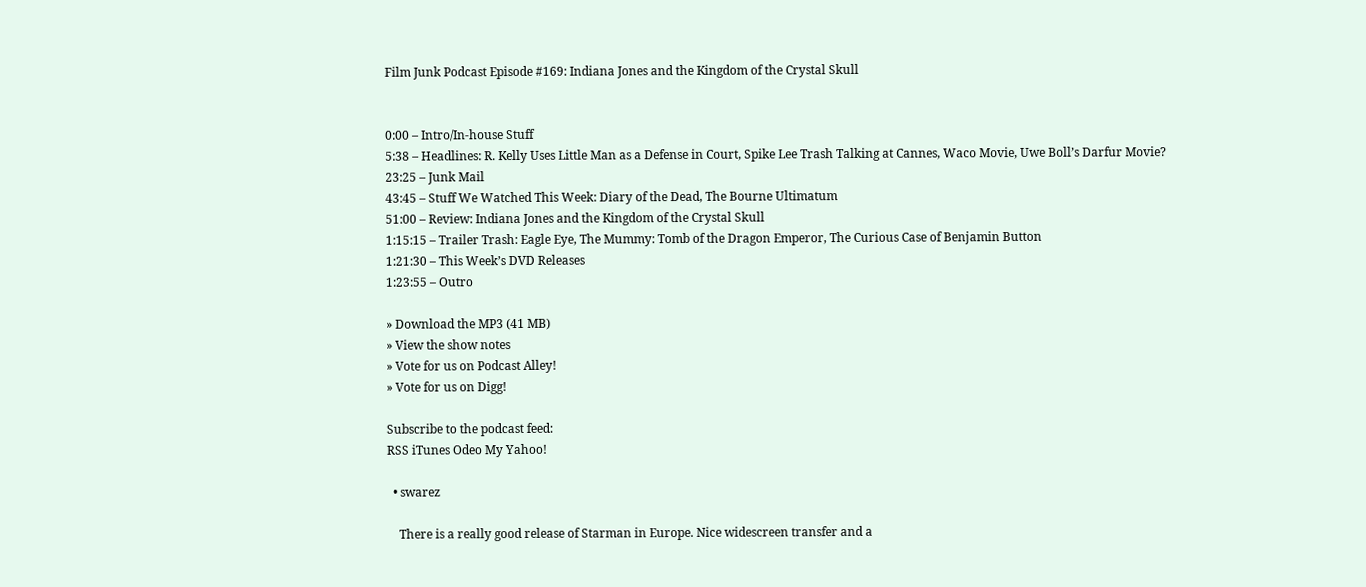Film Junk Podcast Episode #169: Indiana Jones and the Kingdom of the Crystal Skull


0:00 – Intro/In-house Stuff
5:38 – Headlines: R. Kelly Uses Little Man as a Defense in Court, Spike Lee Trash Talking at Cannes, Waco Movie, Uwe Boll’s Darfur Movie?
23:25 – Junk Mail
43:45 – Stuff We Watched This Week: Diary of the Dead, The Bourne Ultimatum
51:00 – Review: Indiana Jones and the Kingdom of the Crystal Skull
1:15:15 – Trailer Trash: Eagle Eye, The Mummy: Tomb of the Dragon Emperor, The Curious Case of Benjamin Button
1:21:30 – This Week’s DVD Releases
1:23:55 – Outro

» Download the MP3 (41 MB)
» View the show notes
» Vote for us on Podcast Alley!
» Vote for us on Digg!

Subscribe to the podcast feed:
RSS iTunes Odeo My Yahoo!

  • swarez

    There is a really good release of Starman in Europe. Nice widescreen transfer and a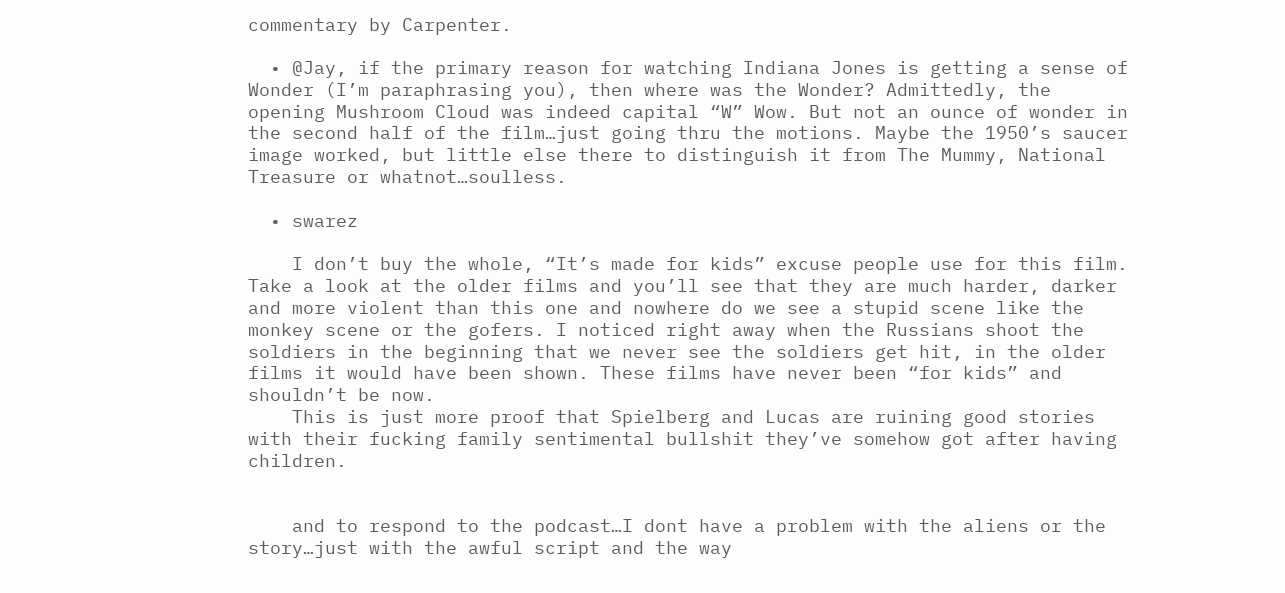commentary by Carpenter.

  • @Jay, if the primary reason for watching Indiana Jones is getting a sense of Wonder (I’m paraphrasing you), then where was the Wonder? Admittedly, the opening Mushroom Cloud was indeed capital “W” Wow. But not an ounce of wonder in the second half of the film…just going thru the motions. Maybe the 1950’s saucer image worked, but little else there to distinguish it from The Mummy, National Treasure or whatnot…soulless.

  • swarez

    I don’t buy the whole, “It’s made for kids” excuse people use for this film. Take a look at the older films and you’ll see that they are much harder, darker and more violent than this one and nowhere do we see a stupid scene like the monkey scene or the gofers. I noticed right away when the Russians shoot the soldiers in the beginning that we never see the soldiers get hit, in the older films it would have been shown. These films have never been “for kids” and shouldn’t be now.
    This is just more proof that Spielberg and Lucas are ruining good stories with their fucking family sentimental bullshit they’ve somehow got after having children.


    and to respond to the podcast…I dont have a problem with the aliens or the story…just with the awful script and the way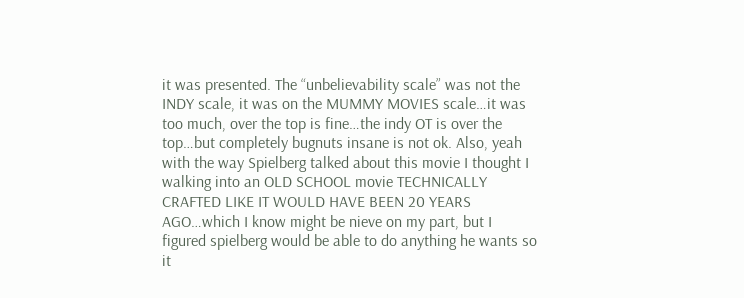it was presented. The “unbelievability scale” was not the INDY scale, it was on the MUMMY MOVIES scale…it was too much, over the top is fine…the indy OT is over the top…but completely bugnuts insane is not ok. Also, yeah with the way Spielberg talked about this movie I thought I walking into an OLD SCHOOL movie TECHNICALLY CRAFTED LIKE IT WOULD HAVE BEEN 20 YEARS AGO…which I know might be nieve on my part, but I figured spielberg would be able to do anything he wants so it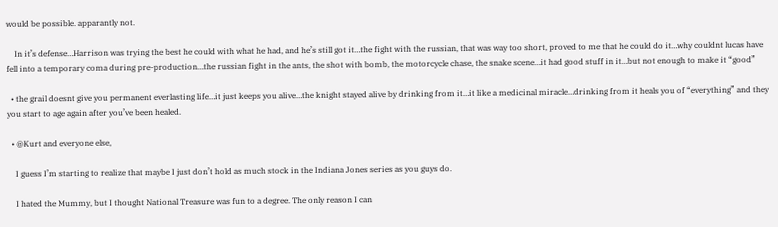would be possible. apparantly not.

    In it’s defense…Harrison was trying the best he could with what he had, and he’s still got it…the fight with the russian, that was way too short, proved to me that he could do it…why couldnt lucas have fell into a temporary coma during pre-production…the russian fight in the ants, the shot with bomb, the motorcycle chase, the snake scene…it had good stuff in it…but not enough to make it “good”

  • the grail doesnt give you permanent everlasting life…it just keeps you alive…the knight stayed alive by drinking from it…it like a medicinal miracle…drinking from it heals you of “everything” and they you start to age again after you’ve been healed.

  • @Kurt and everyone else,

    I guess I’m starting to realize that maybe I just don’t hold as much stock in the Indiana Jones series as you guys do.

    I hated the Mummy, but I thought National Treasure was fun to a degree. The only reason I can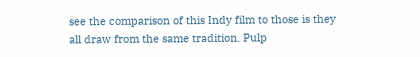see the comparison of this Indy film to those is they all draw from the same tradition. Pulp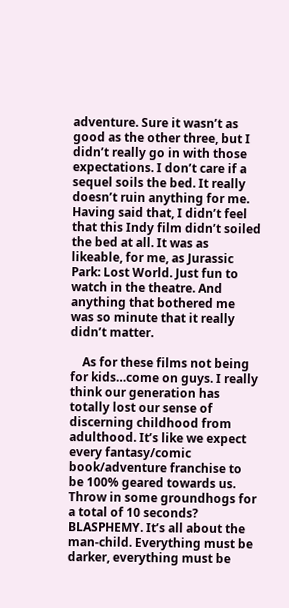adventure. Sure it wasn’t as good as the other three, but I didn’t really go in with those expectations. I don’t care if a sequel soils the bed. It really doesn’t ruin anything for me. Having said that, I didn’t feel that this Indy film didn’t soiled the bed at all. It was as likeable, for me, as Jurassic Park: Lost World. Just fun to watch in the theatre. And anything that bothered me was so minute that it really didn’t matter.

    As for these films not being for kids…come on guys. I really think our generation has totally lost our sense of discerning childhood from adulthood. It’s like we expect every fantasy/comic book/adventure franchise to be 100% geared towards us. Throw in some groundhogs for a total of 10 seconds? BLASPHEMY. It’s all about the man-child. Everything must be darker, everything must be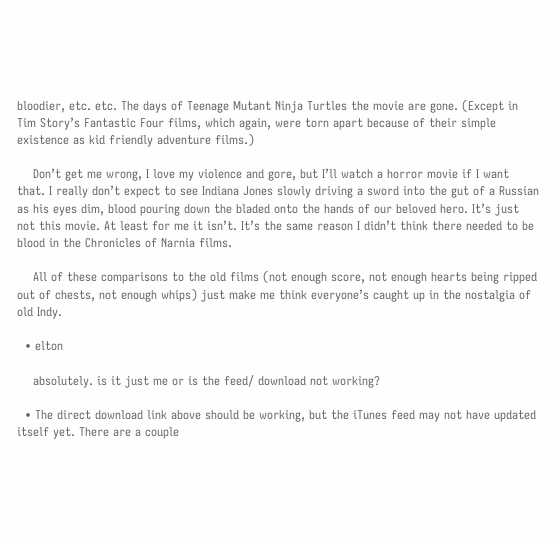bloodier, etc. etc. The days of Teenage Mutant Ninja Turtles the movie are gone. (Except in Tim Story’s Fantastic Four films, which again, were torn apart because of their simple existence as kid friendly adventure films.)

    Don’t get me wrong, I love my violence and gore, but I’ll watch a horror movie if I want that. I really don’t expect to see Indiana Jones slowly driving a sword into the gut of a Russian as his eyes dim, blood pouring down the bladed onto the hands of our beloved hero. It’s just not this movie. At least for me it isn’t. It’s the same reason I didn’t think there needed to be blood in the Chronicles of Narnia films.

    All of these comparisons to the old films (not enough score, not enough hearts being ripped out of chests, not enough whips) just make me think everyone’s caught up in the nostalgia of old Indy.

  • elton

    absolutely. is it just me or is the feed/ download not working?

  • The direct download link above should be working, but the iTunes feed may not have updated itself yet. There are a couple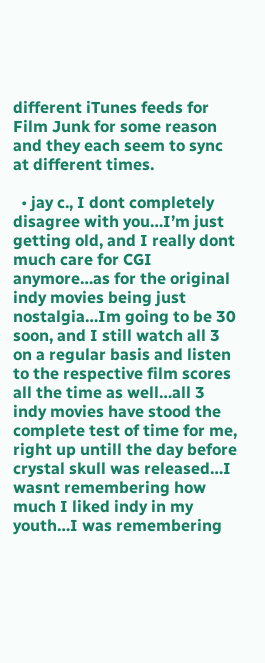different iTunes feeds for Film Junk for some reason and they each seem to sync at different times.

  • jay c., I dont completely disagree with you…I’m just getting old, and I really dont much care for CGI anymore…as for the original indy movies being just nostalgia…Im going to be 30 soon, and I still watch all 3 on a regular basis and listen to the respective film scores all the time as well…all 3 indy movies have stood the complete test of time for me, right up untill the day before crystal skull was released…I wasnt remembering how much I liked indy in my youth…I was remembering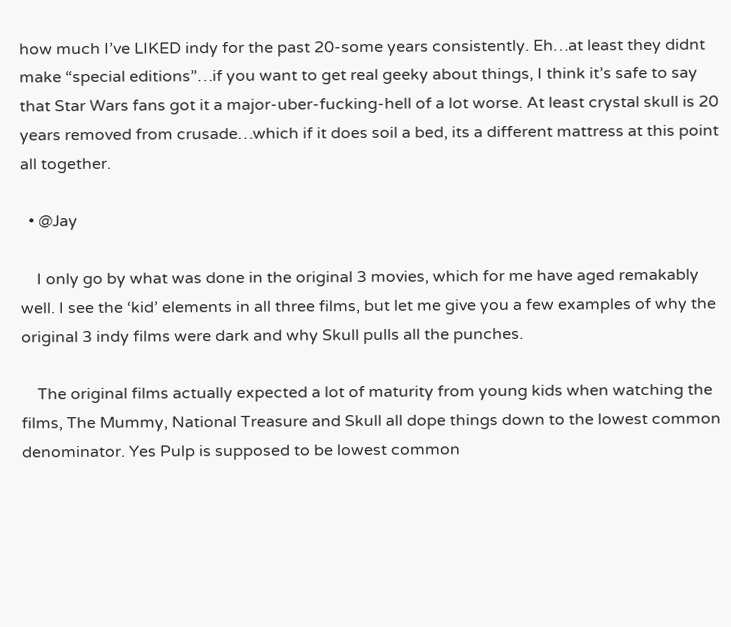how much I’ve LIKED indy for the past 20-some years consistently. Eh…at least they didnt make “special editions”…if you want to get real geeky about things, I think it’s safe to say that Star Wars fans got it a major-uber-fucking-hell of a lot worse. At least crystal skull is 20 years removed from crusade…which if it does soil a bed, its a different mattress at this point all together.

  • @Jay

    I only go by what was done in the original 3 movies, which for me have aged remakably well. I see the ‘kid’ elements in all three films, but let me give you a few examples of why the original 3 indy films were dark and why Skull pulls all the punches.

    The original films actually expected a lot of maturity from young kids when watching the films, The Mummy, National Treasure and Skull all dope things down to the lowest common denominator. Yes Pulp is supposed to be lowest common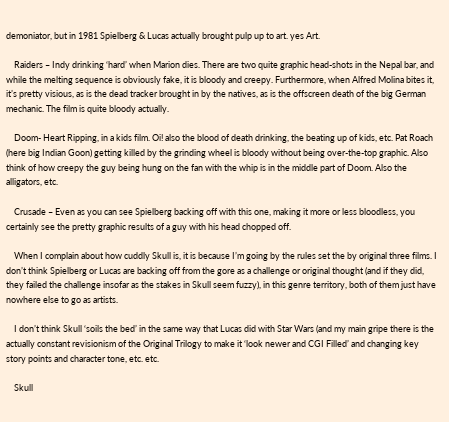demoniator, but in 1981 Spielberg & Lucas actually brought pulp up to art. yes Art.

    Raiders – Indy drinking ‘hard’ when Marion dies. There are two quite graphic head-shots in the Nepal bar, and while the melting sequence is obviously fake, it is bloody and creepy. Furthermore, when Alfred Molina bites it, it’s pretty visious, as is the dead tracker brought in by the natives, as is the offscreen death of the big German mechanic. The film is quite bloody actually.

    Doom- Heart Ripping, in a kids film. Oi! also the blood of death drinking, the beating up of kids, etc. Pat Roach (here big Indian Goon) getting killed by the grinding wheel is bloody without being over-the-top graphic. Also think of how creepy the guy being hung on the fan with the whip is in the middle part of Doom. Also the alligators, etc.

    Crusade – Even as you can see Spielberg backing off with this one, making it more or less bloodless, you certainly see the pretty graphic results of a guy with his head chopped off.

    When I complain about how cuddly Skull is, it is because I’m going by the rules set the by original three films. I don’t think Spielberg or Lucas are backing off from the gore as a challenge or original thought (and if they did, they failed the challenge insofar as the stakes in Skull seem fuzzy), in this genre territory, both of them just have nowhere else to go as artists.

    I don’t think Skull ‘soils the bed’ in the same way that Lucas did with Star Wars (and my main gripe there is the actually constant revisionism of the Original Trilogy to make it ‘look newer and CGI Filled’ and changing key story points and character tone, etc. etc.

    Skull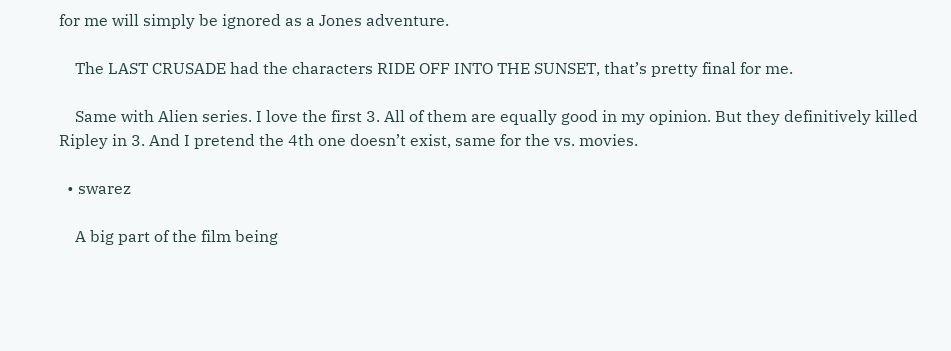for me will simply be ignored as a Jones adventure.

    The LAST CRUSADE had the characters RIDE OFF INTO THE SUNSET, that’s pretty final for me.

    Same with Alien series. I love the first 3. All of them are equally good in my opinion. But they definitively killed Ripley in 3. And I pretend the 4th one doesn’t exist, same for the vs. movies.

  • swarez

    A big part of the film being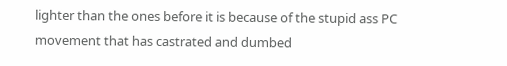lighter than the ones before it is because of the stupid ass PC movement that has castrated and dumbed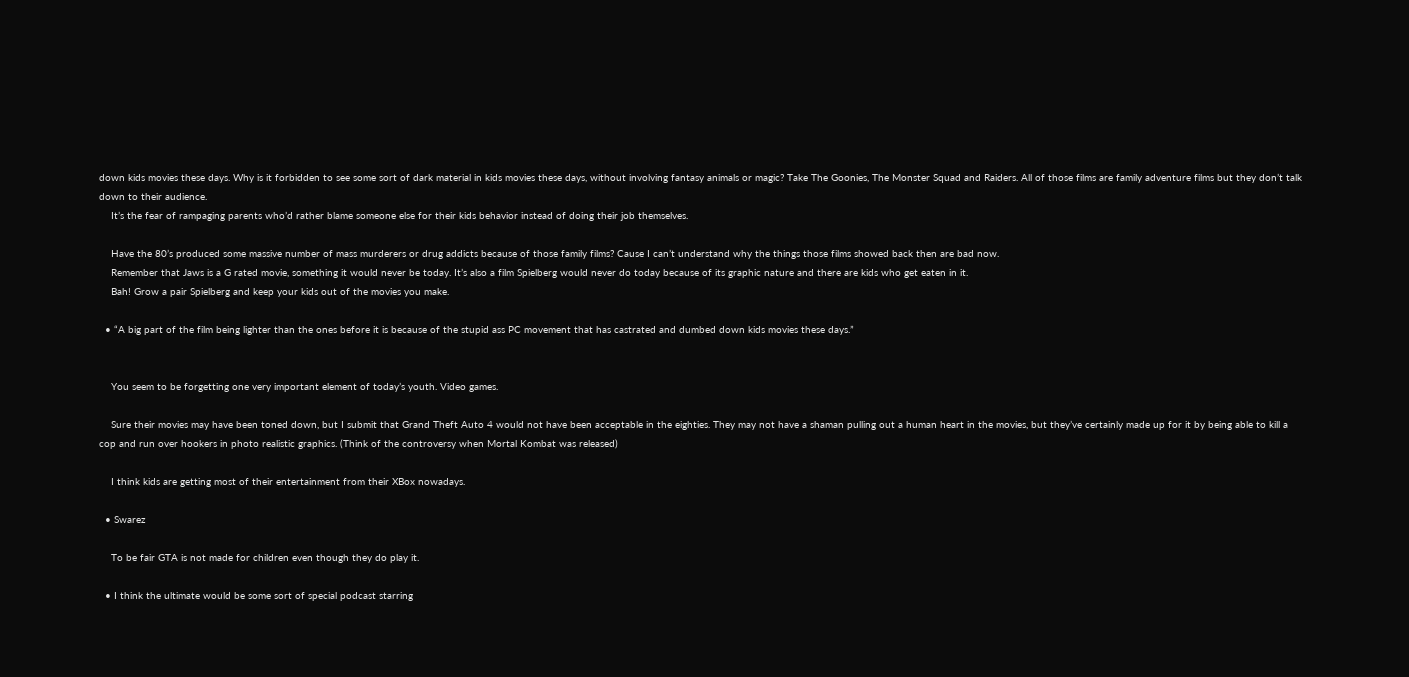down kids movies these days. Why is it forbidden to see some sort of dark material in kids movies these days, without involving fantasy animals or magic? Take The Goonies, The Monster Squad and Raiders. All of those films are family adventure films but they don’t talk down to their audience.
    It’s the fear of rampaging parents who’d rather blame someone else for their kids behavior instead of doing their job themselves.

    Have the 80’s produced some massive number of mass murderers or drug addicts because of those family films? Cause I can’t understand why the things those films showed back then are bad now.
    Remember that Jaws is a G rated movie, something it would never be today. It’s also a film Spielberg would never do today because of its graphic nature and there are kids who get eaten in it.
    Bah! Grow a pair Spielberg and keep your kids out of the movies you make.

  • “A big part of the film being lighter than the ones before it is because of the stupid ass PC movement that has castrated and dumbed down kids movies these days.”


    You seem to be forgetting one very important element of today’s youth. Video games.

    Sure their movies may have been toned down, but I submit that Grand Theft Auto 4 would not have been acceptable in the eighties. They may not have a shaman pulling out a human heart in the movies, but they’ve certainly made up for it by being able to kill a cop and run over hookers in photo realistic graphics. (Think of the controversy when Mortal Kombat was released)

    I think kids are getting most of their entertainment from their XBox nowadays.

  • Swarez

    To be fair GTA is not made for children even though they do play it.

  • I think the ultimate would be some sort of special podcast starring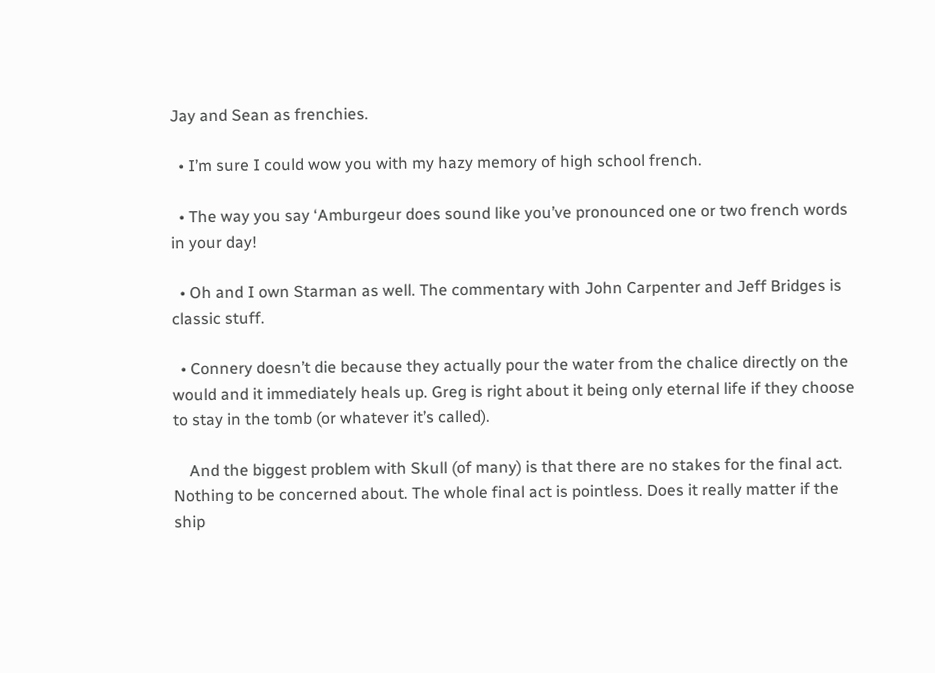Jay and Sean as frenchies.

  • I’m sure I could wow you with my hazy memory of high school french.

  • The way you say ‘Amburgeur does sound like you’ve pronounced one or two french words in your day!

  • Oh and I own Starman as well. The commentary with John Carpenter and Jeff Bridges is classic stuff.

  • Connery doesn’t die because they actually pour the water from the chalice directly on the would and it immediately heals up. Greg is right about it being only eternal life if they choose to stay in the tomb (or whatever it’s called).

    And the biggest problem with Skull (of many) is that there are no stakes for the final act. Nothing to be concerned about. The whole final act is pointless. Does it really matter if the ship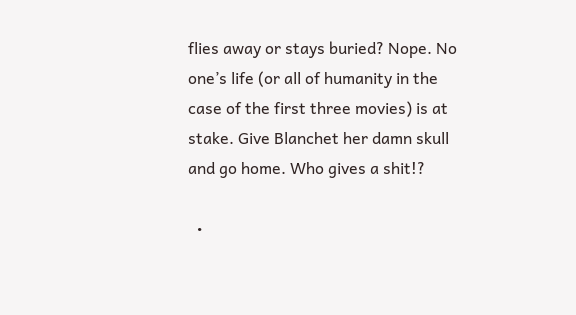flies away or stays buried? Nope. No one’s life (or all of humanity in the case of the first three movies) is at stake. Give Blanchet her damn skull and go home. Who gives a shit!?

  •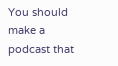You should make a podcast that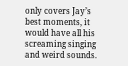only covers Jay’s best moments, it would have all his screaming singing and weird sounds.